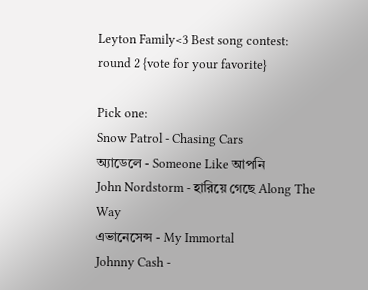Leyton Family<3 Best song contest: round 2 {vote for your favorite}

Pick one:
Snow Patrol - Chasing Cars
অ্যাডেলে - Someone Like আপনি
John Nordstorm - হারিয়ে গেছে Along The Way
এভানেসেন্স - My Immortal
Johnny Cash -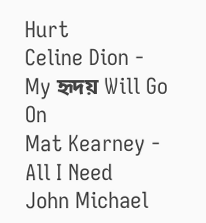Hurt
Celine Dion - My হৃদয় Will Go On
Mat Kearney - All I Need
John Michael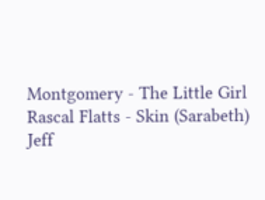Montgomery - The Little Girl
Rascal Flatts - Skin (Sarabeth)
Jeff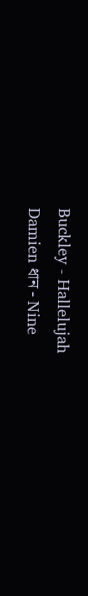Buckley - Hallelujah
Damien ধান - Nine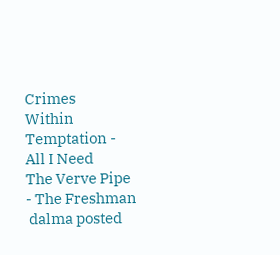Crimes
Within Temptation - All I Need
The Verve Pipe - The Freshman
 dalma posted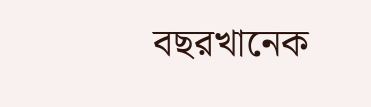বছরখানেক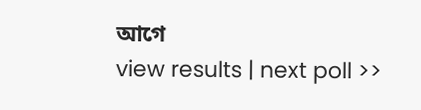আগে
view results | next poll >>